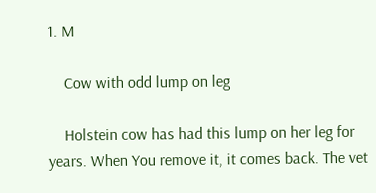1. M

    Cow with odd lump on leg

    Holstein cow has had this lump on her leg for years. When You remove it, it comes back. The vet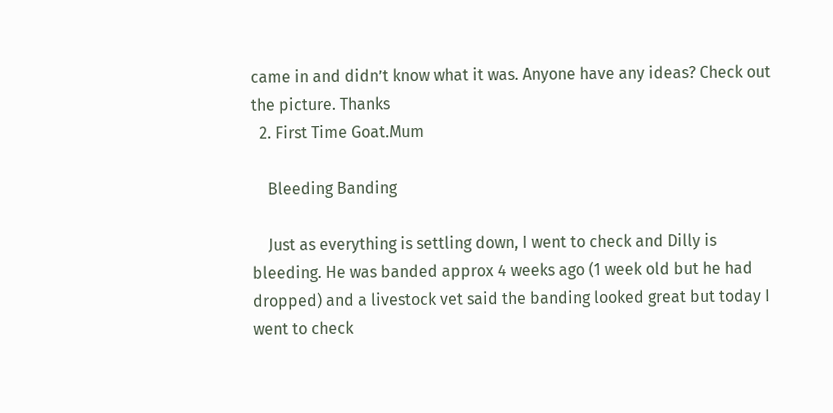came in and didn’t know what it was. Anyone have any ideas? Check out the picture. Thanks
  2. First Time Goat.Mum

    Bleeding Banding

    Just as everything is settling down, I went to check and Dilly is bleeding. He was banded approx 4 weeks ago (1 week old but he had dropped) and a livestock vet said the banding looked great but today I went to check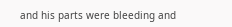and his parts were bleeding and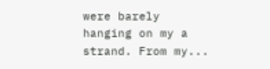were barely hanging on my a strand. From my...